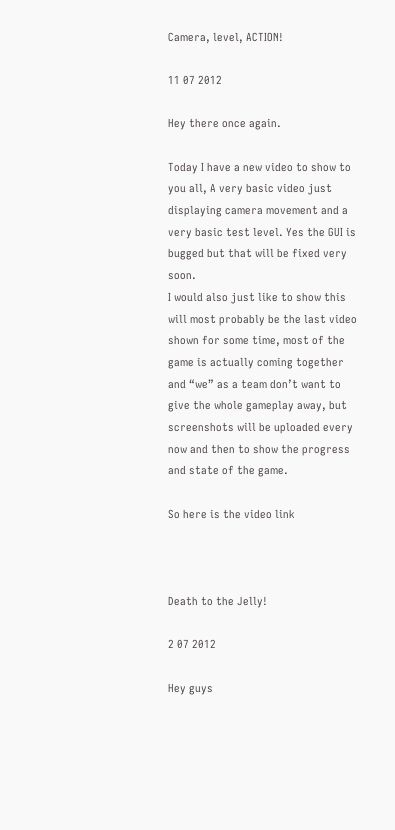Camera, level, ACTION!

11 07 2012

Hey there once again.

Today I have a new video to show to you all, A very basic video just displaying camera movement and a very basic test level. Yes the GUI is bugged but that will be fixed very soon.
I would also just like to show this will most probably be the last video shown for some time, most of the game is actually coming together and “we” as a team don’t want to give the whole gameplay away, but screenshots will be uploaded every now and then to show the progress and state of the game.

So here is the video link



Death to the Jelly!

2 07 2012

Hey guys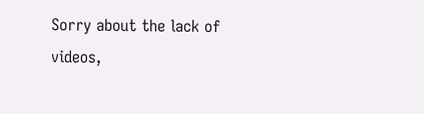Sorry about the lack of videos,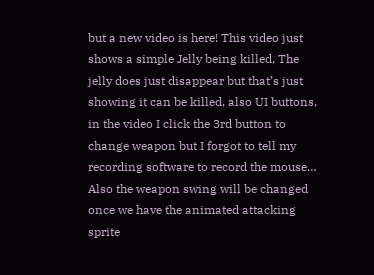but a new video is here! This video just shows a simple Jelly being killed, The jelly does just disappear but that’s just showing it can be killed, also UI buttons, in the video I click the 3rd button to change weapon but I forgot to tell my recording software to record the mouse… Also the weapon swing will be changed once we have the animated attacking sprite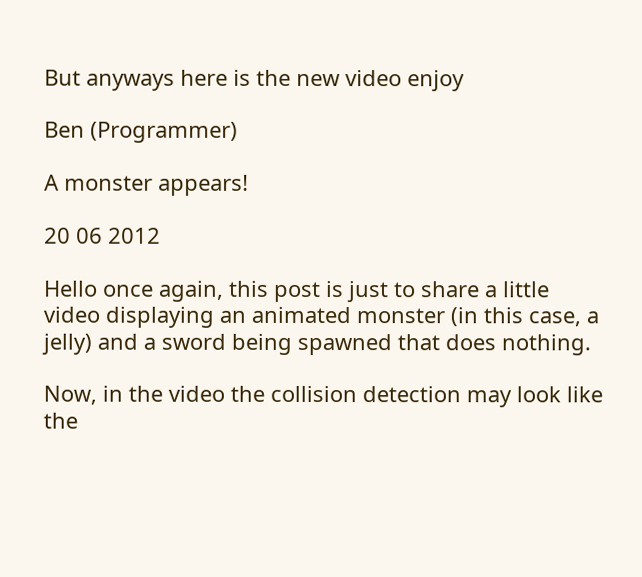But anyways here is the new video enjoy

Ben (Programmer)

A monster appears!

20 06 2012

Hello once again, this post is just to share a little video displaying an animated monster (in this case, a jelly) and a sword being spawned that does nothing.

Now, in the video the collision detection may look like the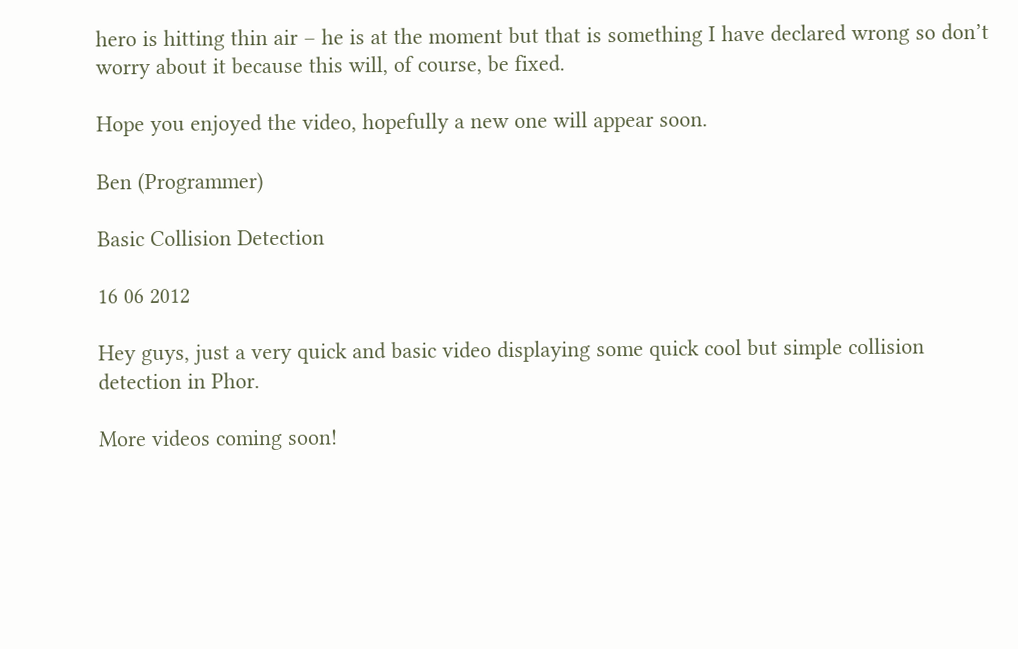hero is hitting thin air – he is at the moment but that is something I have declared wrong so don’t worry about it because this will, of course, be fixed.

Hope you enjoyed the video, hopefully a new one will appear soon.

Ben (Programmer)

Basic Collision Detection

16 06 2012

Hey guys, just a very quick and basic video displaying some quick cool but simple collision detection in Phor.

More videos coming soon!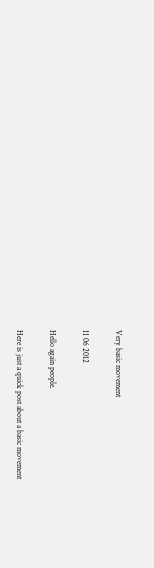Very basic movement

11 06 2012

Hello again people.

Here is just a quick post about a basic movement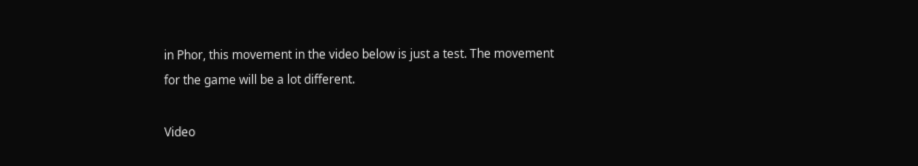in Phor, this movement in the video below is just a test. The movement for the game will be a lot different.

Video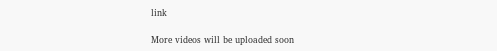link

More videos will be uploaded soon